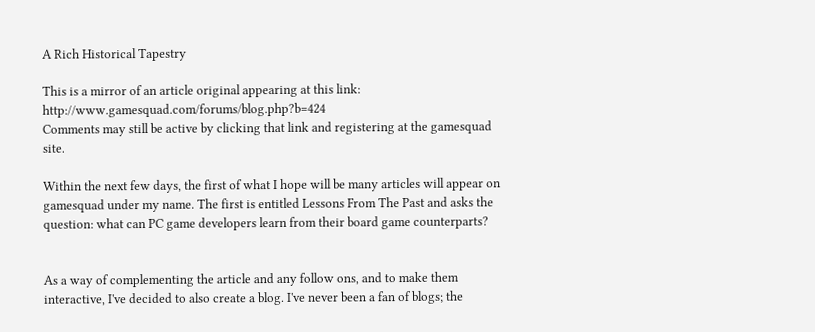A Rich Historical Tapestry

This is a mirror of an article original appearing at this link: http://www.gamesquad.com/forums/blog.php?b=424
Comments may still be active by clicking that link and registering at the gamesquad site.

Within the next few days, the first of what I hope will be many articles will appear on gamesquad under my name. The first is entitled Lessons From The Past and asks the question: what can PC game developers learn from their board game counterparts?


As a way of complementing the article and any follow ons, and to make them interactive, I've decided to also create a blog. I've never been a fan of blogs; the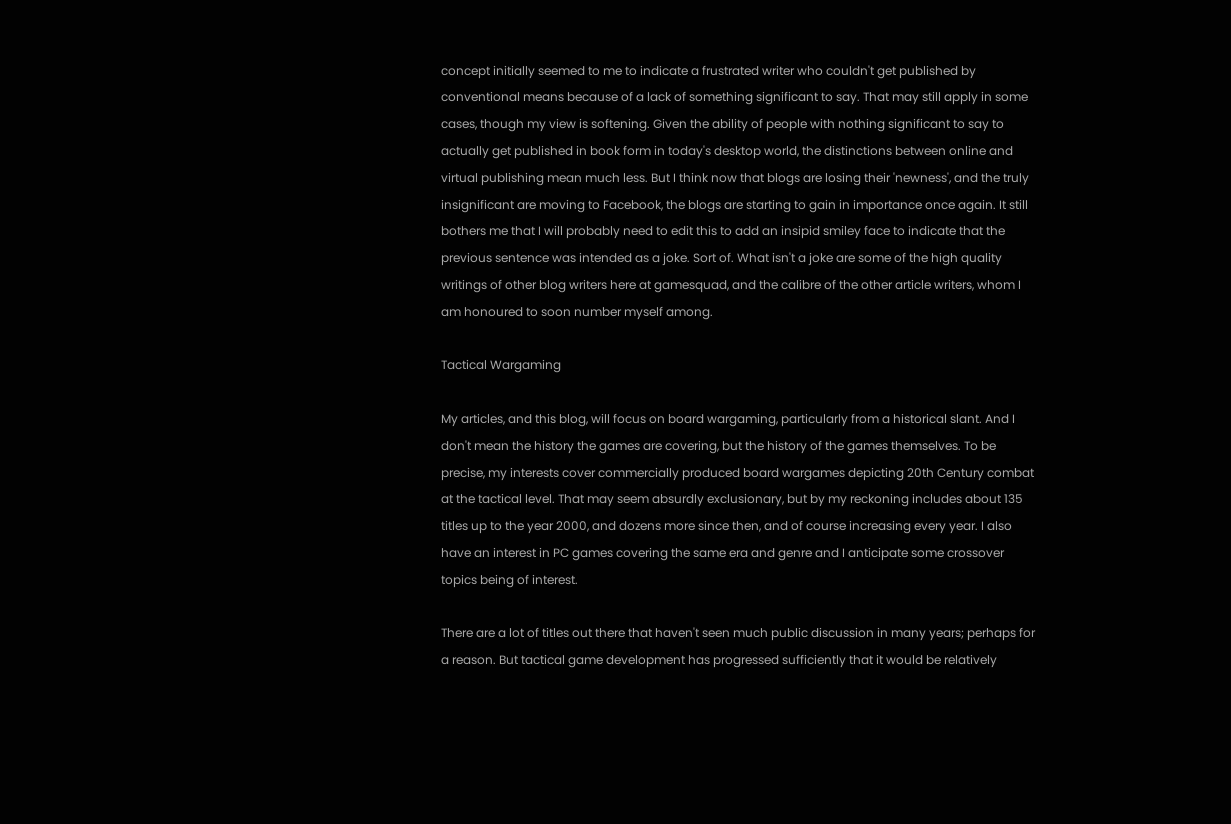concept initially seemed to me to indicate a frustrated writer who couldn't get published by conventional means because of a lack of something significant to say. That may still apply in some cases, though my view is softening. Given the ability of people with nothing significant to say to actually get published in book form in today's desktop world, the distinctions between online and virtual publishing mean much less. But I think now that blogs are losing their 'newness', and the truly insignificant are moving to Facebook, the blogs are starting to gain in importance once again. It still bothers me that I will probably need to edit this to add an insipid smiley face to indicate that the previous sentence was intended as a joke. Sort of. What isn't a joke are some of the high quality writings of other blog writers here at gamesquad, and the calibre of the other article writers, whom I am honoured to soon number myself among.

Tactical Wargaming

My articles, and this blog, will focus on board wargaming, particularly from a historical slant. And I don't mean the history the games are covering, but the history of the games themselves. To be precise, my interests cover commercially produced board wargames depicting 20th Century combat at the tactical level. That may seem absurdly exclusionary, but by my reckoning includes about 135 titles up to the year 2000, and dozens more since then, and of course increasing every year. I also have an interest in PC games covering the same era and genre and I anticipate some crossover topics being of interest.

There are a lot of titles out there that haven't seen much public discussion in many years; perhaps for a reason. But tactical game development has progressed sufficiently that it would be relatively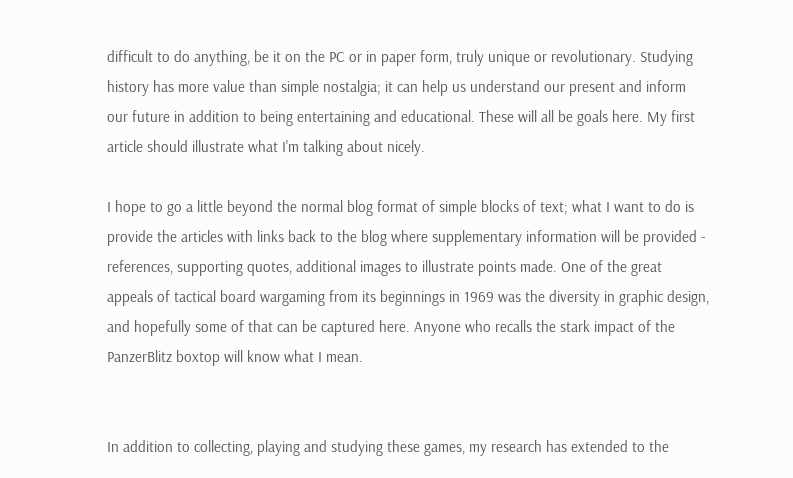difficult to do anything, be it on the PC or in paper form, truly unique or revolutionary. Studying history has more value than simple nostalgia; it can help us understand our present and inform our future in addition to being entertaining and educational. These will all be goals here. My first article should illustrate what I'm talking about nicely.

I hope to go a little beyond the normal blog format of simple blocks of text; what I want to do is provide the articles with links back to the blog where supplementary information will be provided - references, supporting quotes, additional images to illustrate points made. One of the great appeals of tactical board wargaming from its beginnings in 1969 was the diversity in graphic design, and hopefully some of that can be captured here. Anyone who recalls the stark impact of the PanzerBlitz boxtop will know what I mean.


In addition to collecting, playing and studying these games, my research has extended to the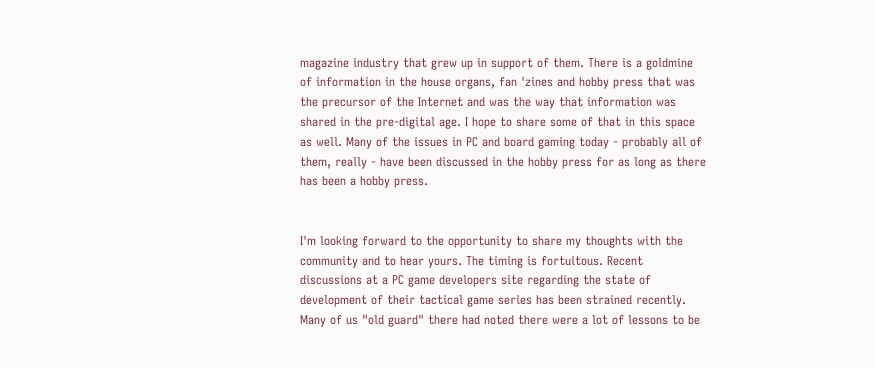magazine industry that grew up in support of them. There is a goldmine of information in the house organs, fan 'zines and hobby press that was the precursor of the Internet and was the way that information was shared in the pre-digital age. I hope to share some of that in this space as well. Many of the issues in PC and board gaming today - probably all of them, really - have been discussed in the hobby press for as long as there has been a hobby press.


I'm looking forward to the opportunity to share my thoughts with the community and to hear yours. The timing is fortuitous. Recent discussions at a PC game developers site regarding the state of development of their tactical game series has been strained recently. Many of us "old guard" there had noted there were a lot of lessons to be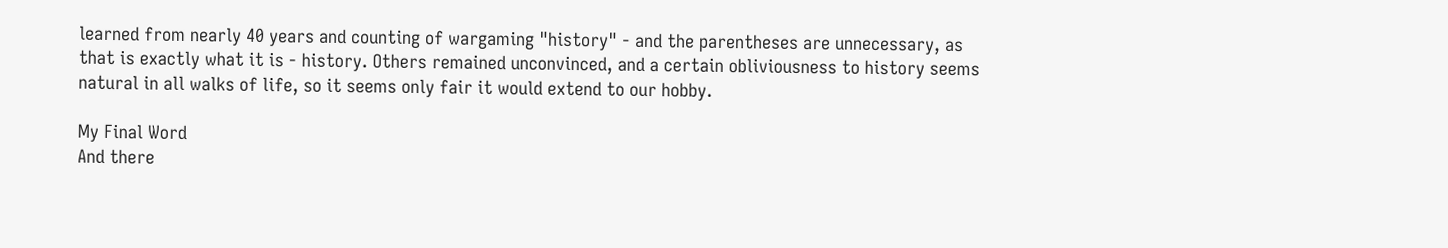learned from nearly 40 years and counting of wargaming "history" - and the parentheses are unnecessary, as that is exactly what it is - history. Others remained unconvinced, and a certain obliviousness to history seems natural in all walks of life, so it seems only fair it would extend to our hobby.

My Final Word
And there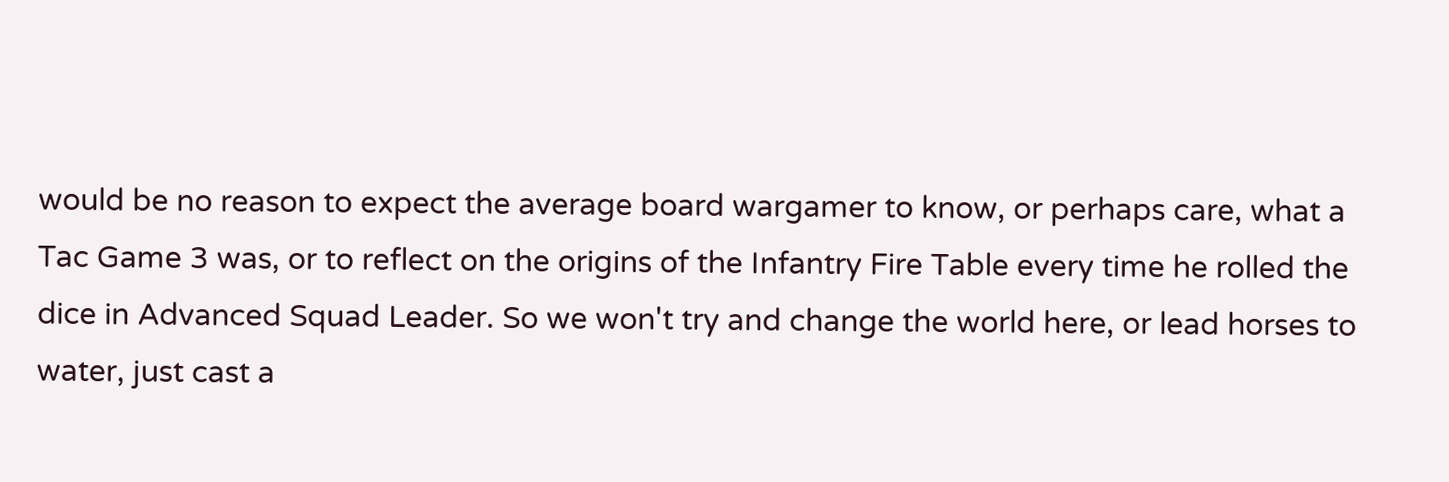would be no reason to expect the average board wargamer to know, or perhaps care, what a Tac Game 3 was, or to reflect on the origins of the Infantry Fire Table every time he rolled the dice in Advanced Squad Leader. So we won't try and change the world here, or lead horses to water, just cast a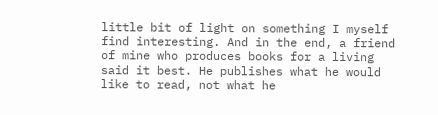little bit of light on something I myself find interesting. And in the end, a friend of mine who produces books for a living said it best. He publishes what he would like to read, not what he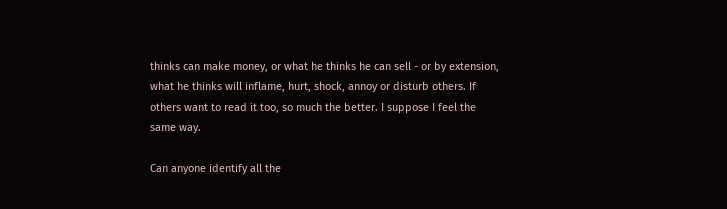thinks can make money, or what he thinks he can sell - or by extension, what he thinks will inflame, hurt, shock, annoy or disturb others. If others want to read it too, so much the better. I suppose I feel the same way.

Can anyone identify all the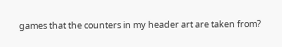games that the counters in my header art are taken from?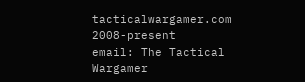tacticalwargamer.com 2008-present    email: The Tactical Wargamer